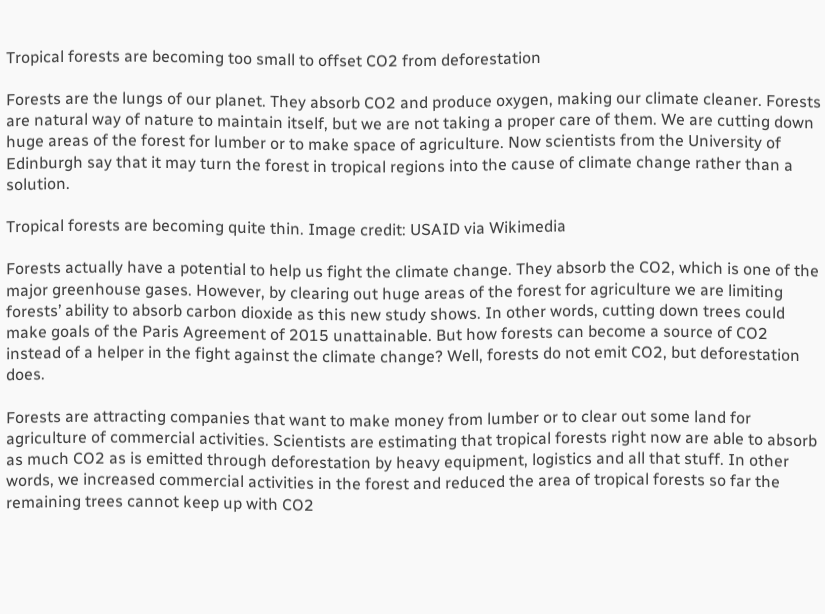Tropical forests are becoming too small to offset CO2 from deforestation

Forests are the lungs of our planet. They absorb CO2 and produce oxygen, making our climate cleaner. Forests are natural way of nature to maintain itself, but we are not taking a proper care of them. We are cutting down huge areas of the forest for lumber or to make space of agriculture. Now scientists from the University of Edinburgh say that it may turn the forest in tropical regions into the cause of climate change rather than a solution.

Tropical forests are becoming quite thin. Image credit: USAID via Wikimedia

Forests actually have a potential to help us fight the climate change. They absorb the CO2, which is one of the major greenhouse gases. However, by clearing out huge areas of the forest for agriculture we are limiting forests’ ability to absorb carbon dioxide as this new study shows. In other words, cutting down trees could make goals of the Paris Agreement of 2015 unattainable. But how forests can become a source of CO2 instead of a helper in the fight against the climate change? Well, forests do not emit CO2, but deforestation does.

Forests are attracting companies that want to make money from lumber or to clear out some land for agriculture of commercial activities. Scientists are estimating that tropical forests right now are able to absorb as much CO2 as is emitted through deforestation by heavy equipment, logistics and all that stuff. In other words, we increased commercial activities in the forest and reduced the area of tropical forests so far the remaining trees cannot keep up with CO2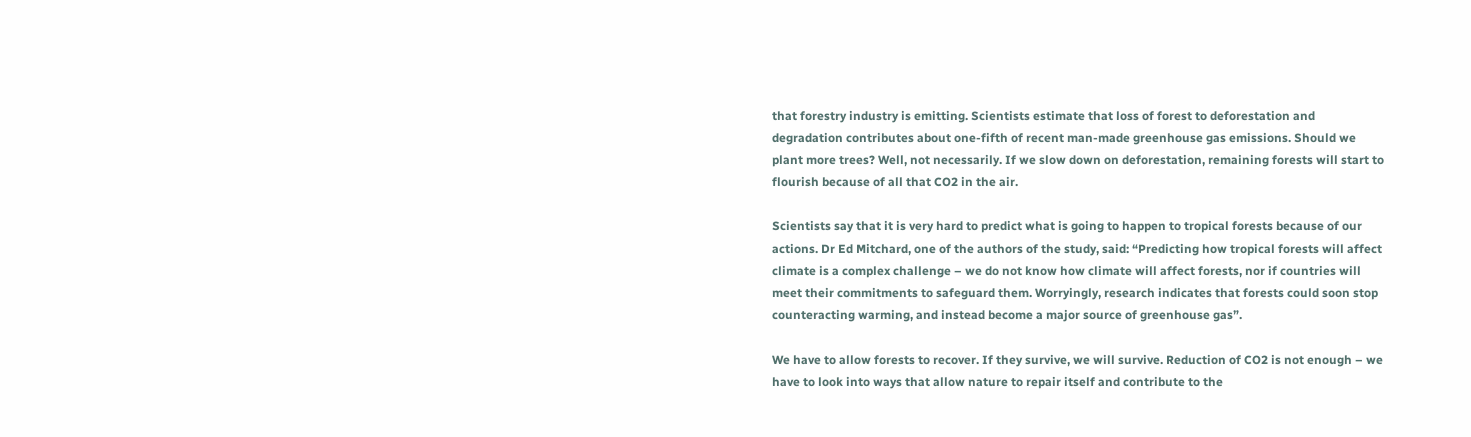that forestry industry is emitting. Scientists estimate that loss of forest to deforestation and degradation contributes about one-fifth of recent man-made greenhouse gas emissions. Should we plant more trees? Well, not necessarily. If we slow down on deforestation, remaining forests will start to flourish because of all that CO2 in the air.

Scientists say that it is very hard to predict what is going to happen to tropical forests because of our actions. Dr Ed Mitchard, one of the authors of the study, said: “Predicting how tropical forests will affect climate is a complex challenge – we do not know how climate will affect forests, nor if countries will meet their commitments to safeguard them. Worryingly, research indicates that forests could soon stop counteracting warming, and instead become a major source of greenhouse gas”.

We have to allow forests to recover. If they survive, we will survive. Reduction of CO2 is not enough – we have to look into ways that allow nature to repair itself and contribute to the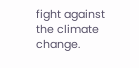fight against the climate change.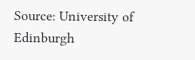Source: University of Edinburgh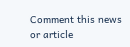Comment this news or article